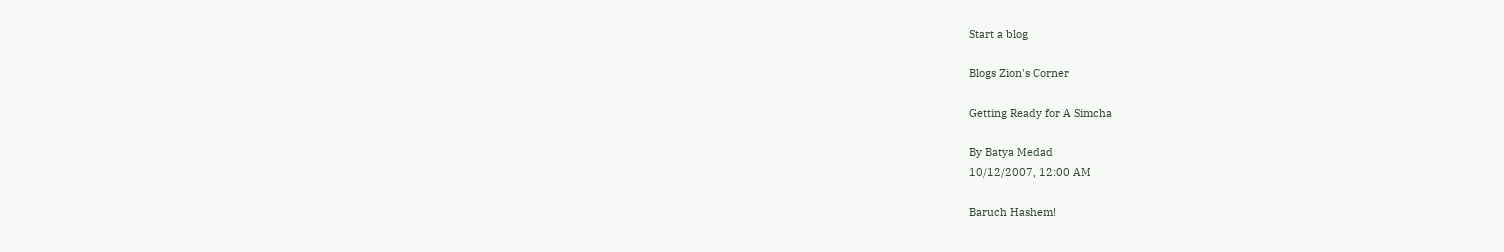Start a blog

Blogs Zion's Corner

Getting Ready for A Simcha

By Batya Medad
10/12/2007, 12:00 AM

Baruch Hashem!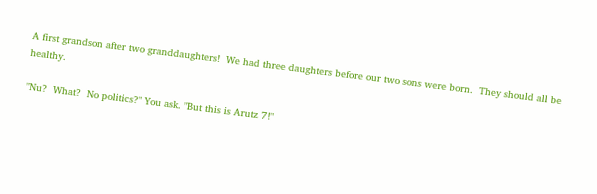A first grandson after two granddaughters!  We had three daughters before our two sons were born.  They should all be healthy.

"Nu?  What?  No politics?" You ask. "But this is Arutz 7!"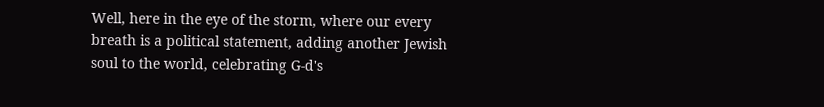Well, here in the eye of the storm, where our every breath is a political statement, adding another Jewish soul to the world, celebrating G-d's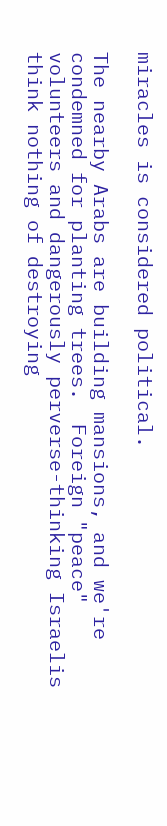miracles is considered political.

The nearby Arabs are building mansions, and we're condemned for planting trees.  Foreign "peace" volunteers and dangerously perverse-thinking Israelis think nothing of destroying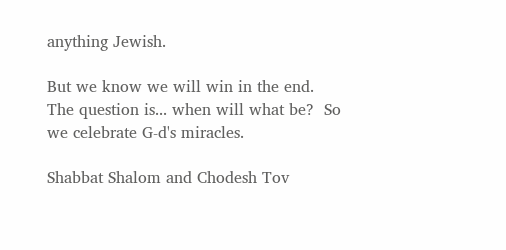anything Jewish.

But we know we will win in the end.  The question is... when will what be?  So we celebrate G-d's miracles.

Shabbat Shalom and Chodesh Tov